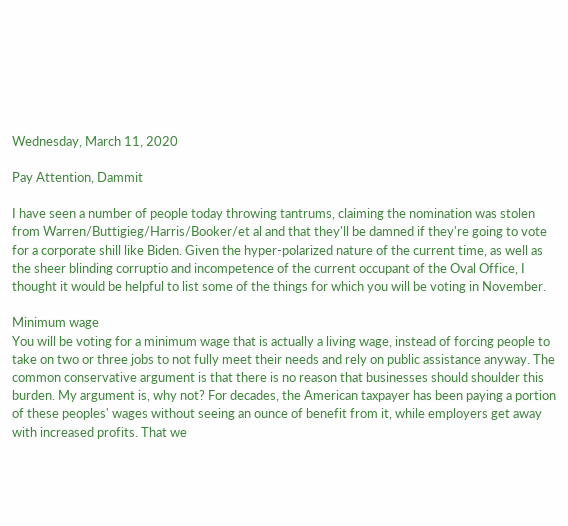Wednesday, March 11, 2020

Pay Attention, Dammit

I have seen a number of people today throwing tantrums, claiming the nomination was stolen from Warren/Buttigieg/Harris/Booker/et al and that they'll be damned if they're going to vote for a corporate shill like Biden. Given the hyper-polarized nature of the current time, as well as the sheer blinding corruptio and incompetence of the current occupant of the Oval Office, I thought it would be helpful to list some of the things for which you will be voting in November.

Minimum wage
You will be voting for a minimum wage that is actually a living wage, instead of forcing people to take on two or three jobs to not fully meet their needs and rely on public assistance anyway. The common conservative argument is that there is no reason that businesses should shoulder this burden. My argument is, why not? For decades, the American taxpayer has been paying a portion of these peoples' wages without seeing an ounce of benefit from it, while employers get away with increased profits. That we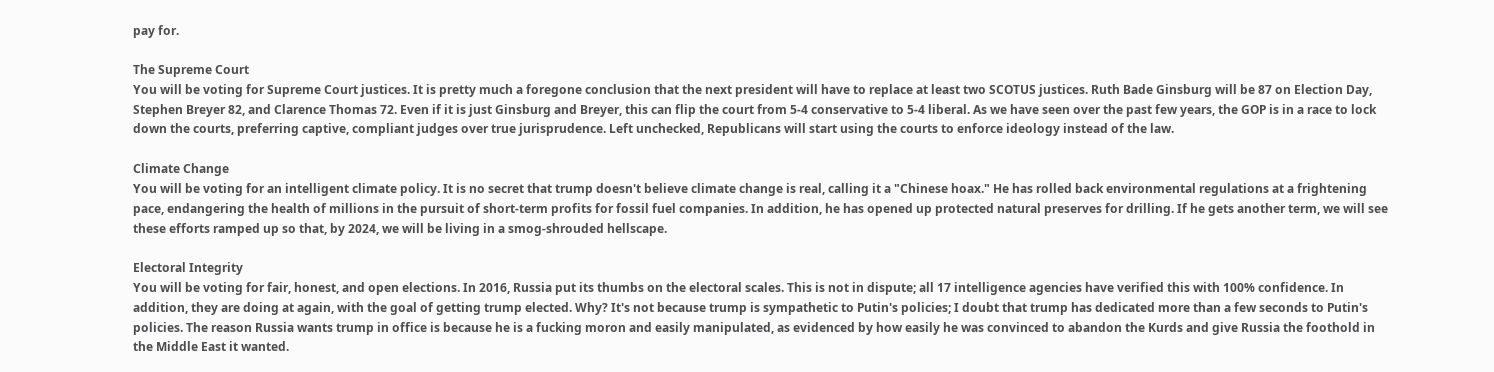pay for.

The Supreme Court
You will be voting for Supreme Court justices. It is pretty much a foregone conclusion that the next president will have to replace at least two SCOTUS justices. Ruth Bade Ginsburg will be 87 on Election Day, Stephen Breyer 82, and Clarence Thomas 72. Even if it is just Ginsburg and Breyer, this can flip the court from 5-4 conservative to 5-4 liberal. As we have seen over the past few years, the GOP is in a race to lock down the courts, preferring captive, compliant judges over true jurisprudence. Left unchecked, Republicans will start using the courts to enforce ideology instead of the law.

Climate Change
You will be voting for an intelligent climate policy. It is no secret that trump doesn't believe climate change is real, calling it a "Chinese hoax." He has rolled back environmental regulations at a frightening pace, endangering the health of millions in the pursuit of short-term profits for fossil fuel companies. In addition, he has opened up protected natural preserves for drilling. If he gets another term, we will see these efforts ramped up so that, by 2024, we will be living in a smog-shrouded hellscape.

Electoral Integrity
You will be voting for fair, honest, and open elections. In 2016, Russia put its thumbs on the electoral scales. This is not in dispute; all 17 intelligence agencies have verified this with 100% confidence. In addition, they are doing at again, with the goal of getting trump elected. Why? It's not because trump is sympathetic to Putin's policies; I doubt that trump has dedicated more than a few seconds to Putin's policies. The reason Russia wants trump in office is because he is a fucking moron and easily manipulated, as evidenced by how easily he was convinced to abandon the Kurds and give Russia the foothold in the Middle East it wanted.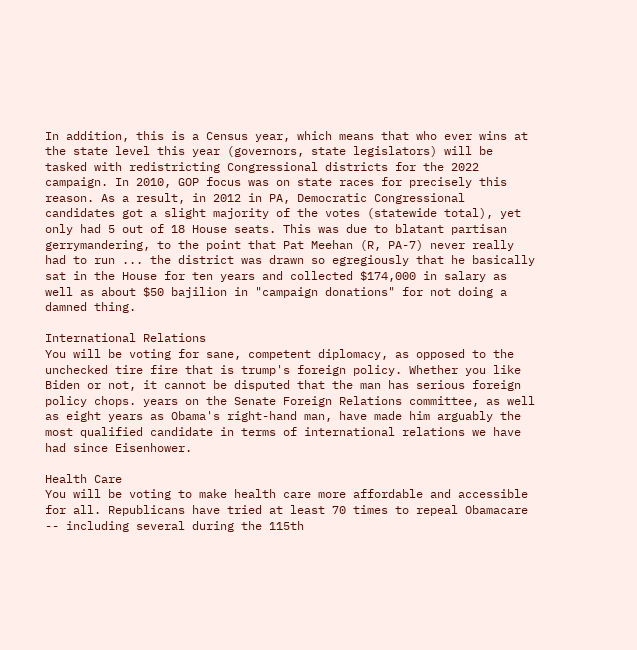In addition, this is a Census year, which means that who ever wins at the state level this year (governors, state legislators) will be tasked with redistricting Congressional districts for the 2022 campaign. In 2010, GOP focus was on state races for precisely this reason. As a result, in 2012 in PA, Democratic Congressional candidates got a slight majority of the votes (statewide total), yet only had 5 out of 18 House seats. This was due to blatant partisan gerrymandering, to the point that Pat Meehan (R, PA-7) never really had to run ... the district was drawn so egregiously that he basically sat in the House for ten years and collected $174,000 in salary as well as about $50 bajilion in "campaign donations" for not doing a damned thing.

International Relations
You will be voting for sane, competent diplomacy, as opposed to the unchecked tire fire that is trump's foreign policy. Whether you like Biden or not, it cannot be disputed that the man has serious foreign policy chops. years on the Senate Foreign Relations committee, as well as eight years as Obama's right-hand man, have made him arguably the most qualified candidate in terms of international relations we have had since Eisenhower.

Health Care
You will be voting to make health care more affordable and accessible for all. Republicans have tried at least 70 times to repeal Obamacare -- including several during the 115th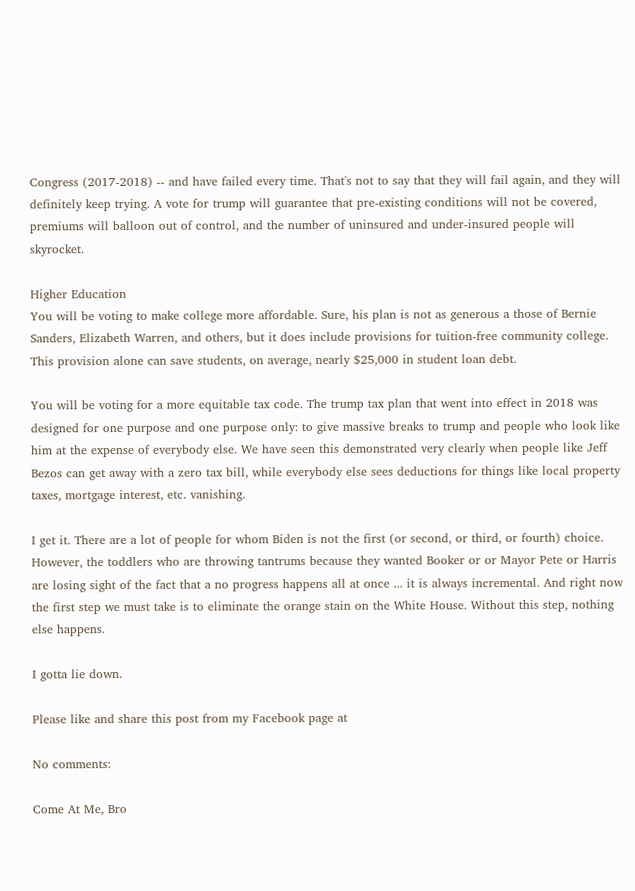Congress (2017-2018) -- and have failed every time. That's not to say that they will fail again, and they will definitely keep trying. A vote for trump will guarantee that pre-existing conditions will not be covered, premiums will balloon out of control, and the number of uninsured and under-insured people will skyrocket.

Higher Education
You will be voting to make college more affordable. Sure, his plan is not as generous a those of Bernie Sanders, Elizabeth Warren, and others, but it does include provisions for tuition-free community college. This provision alone can save students, on average, nearly $25,000 in student loan debt.

You will be voting for a more equitable tax code. The trump tax plan that went into effect in 2018 was designed for one purpose and one purpose only: to give massive breaks to trump and people who look like him at the expense of everybody else. We have seen this demonstrated very clearly when people like Jeff Bezos can get away with a zero tax bill, while everybody else sees deductions for things like local property taxes, mortgage interest, etc. vanishing.

I get it. There are a lot of people for whom Biden is not the first (or second, or third, or fourth) choice. However, the toddlers who are throwing tantrums because they wanted Booker or or Mayor Pete or Harris are losing sight of the fact that a no progress happens all at once ... it is always incremental. And right now the first step we must take is to eliminate the orange stain on the White House. Without this step, nothing else happens.

I gotta lie down.

Please like and share this post from my Facebook page at

No comments:

Come At Me, Bro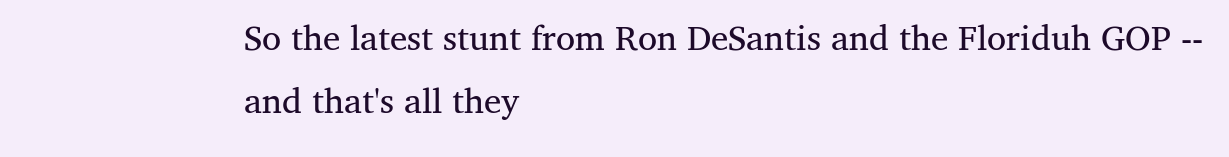So the latest stunt from Ron DeSantis and the Floriduh GOP -- and that's all they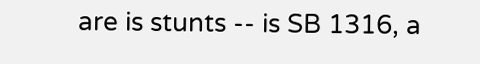are is stunts -- is SB 1316, a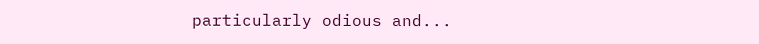particularly odious and...